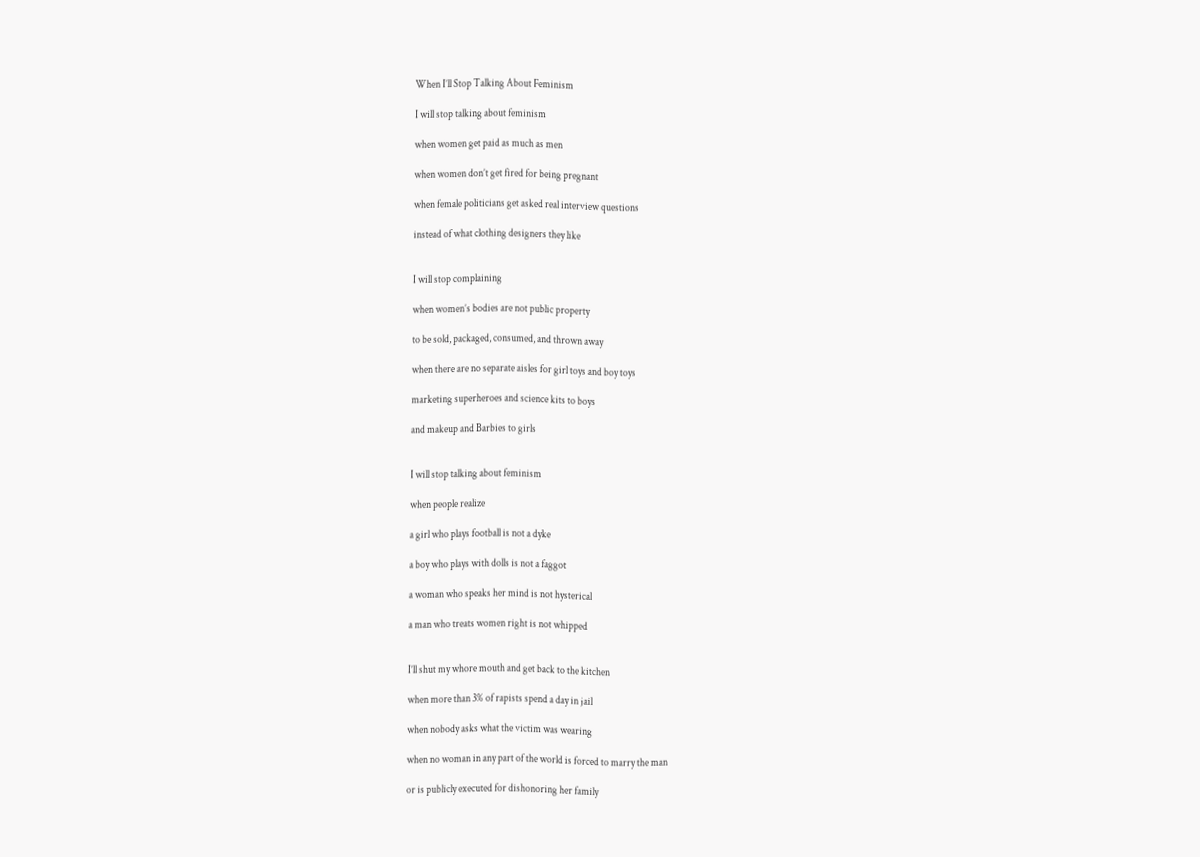When I’ll Stop Talking About Feminism

I will stop talking about feminism

when women get paid as much as men

when women don’t get fired for being pregnant

when female politicians get asked real interview questions

instead of what clothing designers they like


I will stop complaining

when women’s bodies are not public property

to be sold, packaged, consumed, and thrown away

when there are no separate aisles for girl toys and boy toys

marketing superheroes and science kits to boys

and makeup and Barbies to girls


I will stop talking about feminism

when people realize

a girl who plays football is not a dyke

a boy who plays with dolls is not a faggot

a woman who speaks her mind is not hysterical

a man who treats women right is not whipped


I’ll shut my whore mouth and get back to the kitchen

when more than 3% of rapists spend a day in jail

when nobody asks what the victim was wearing

when no woman in any part of the world is forced to marry the man

or is publicly executed for dishonoring her family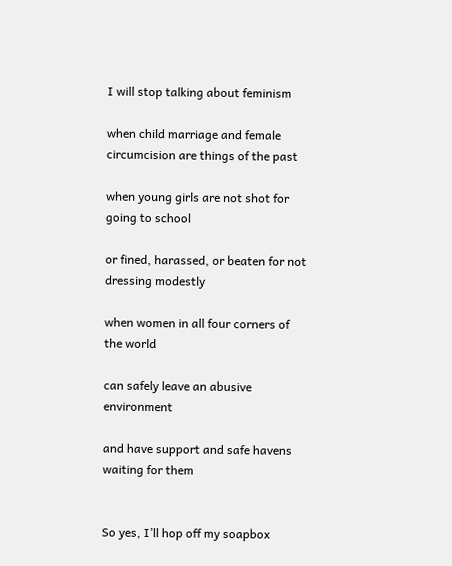I will stop talking about feminism

when child marriage and female circumcision are things of the past

when young girls are not shot for going to school

or fined, harassed, or beaten for not dressing modestly

when women in all four corners of the world

can safely leave an abusive environment

and have support and safe havens waiting for them


So yes, I’ll hop off my soapbox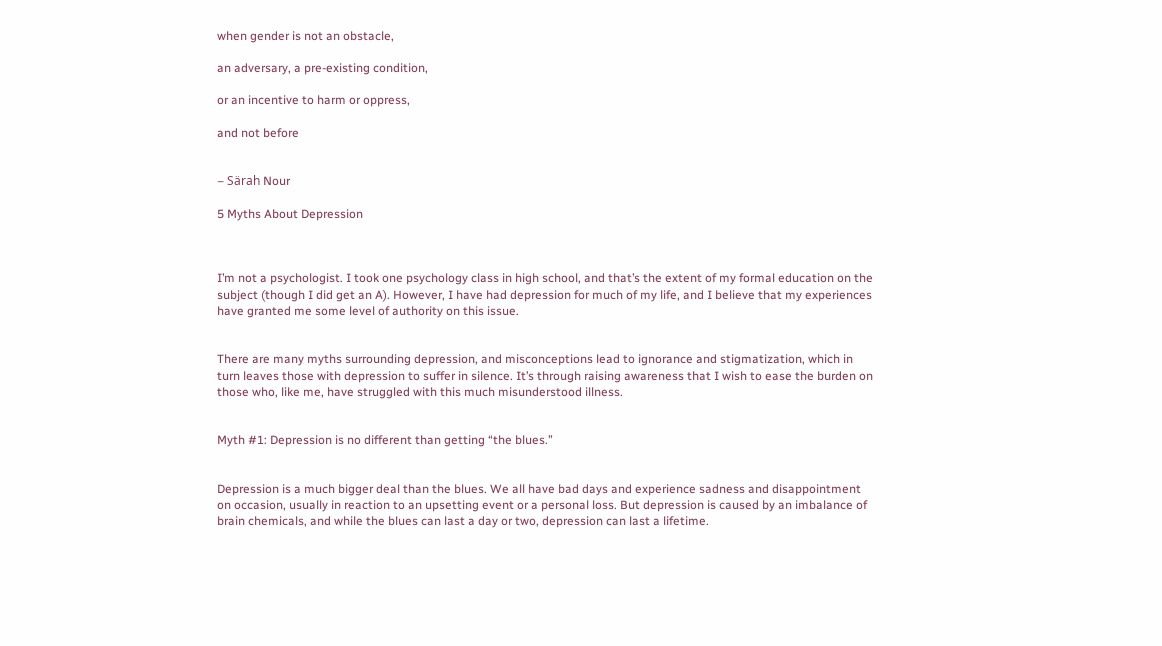when gender is not an obstacle,

an adversary, a pre-existing condition,

or an incentive to harm or oppress,

and not before


– Särah Nour

5 Myths About Depression



I’m not a psychologist. I took one psychology class in high school, and that’s the extent of my formal education on the subject (though I did get an A). However, I have had depression for much of my life, and I believe that my experiences have granted me some level of authority on this issue.


There are many myths surrounding depression, and misconceptions lead to ignorance and stigmatization, which in turn leaves those with depression to suffer in silence. It’s through raising awareness that I wish to ease the burden on those who, like me, have struggled with this much misunderstood illness.


Myth #1: Depression is no different than getting “the blues.”


Depression is a much bigger deal than the blues. We all have bad days and experience sadness and disappointment on occasion, usually in reaction to an upsetting event or a personal loss. But depression is caused by an imbalance of brain chemicals, and while the blues can last a day or two, depression can last a lifetime.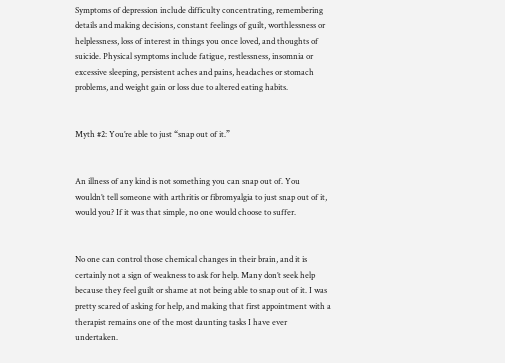Symptoms of depression include difficulty concentrating, remembering details and making decisions, constant feelings of guilt, worthlessness or helplessness, loss of interest in things you once loved, and thoughts of suicide. Physical symptoms include fatigue, restlessness, insomnia or excessive sleeping, persistent aches and pains, headaches or stomach problems, and weight gain or loss due to altered eating habits.


Myth #2: You’re able to just “snap out of it.”


An illness of any kind is not something you can snap out of. You wouldn’t tell someone with arthritis or fibromyalgia to just snap out of it, would you? If it was that simple, no one would choose to suffer.


No one can control those chemical changes in their brain, and it is certainly not a sign of weakness to ask for help. Many don’t seek help because they feel guilt or shame at not being able to snap out of it. I was pretty scared of asking for help, and making that first appointment with a therapist remains one of the most daunting tasks I have ever undertaken.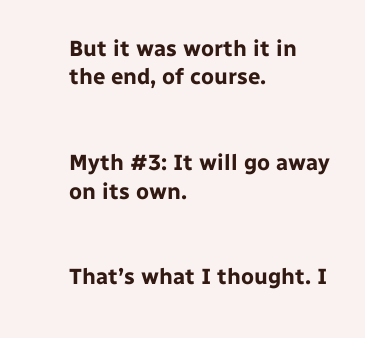But it was worth it in the end, of course.


Myth #3: It will go away on its own.


That’s what I thought. I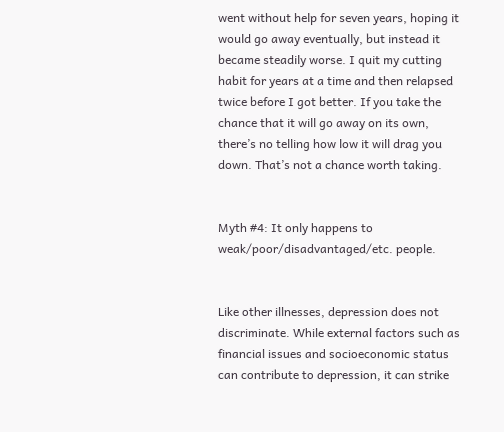went without help for seven years, hoping it would go away eventually, but instead it became steadily worse. I quit my cutting habit for years at a time and then relapsed twice before I got better. If you take the chance that it will go away on its own, there’s no telling how low it will drag you down. That’s not a chance worth taking.


Myth #4: It only happens to weak/poor/disadvantaged/etc. people.


Like other illnesses, depression does not discriminate. While external factors such as financial issues and socioeconomic status can contribute to depression, it can strike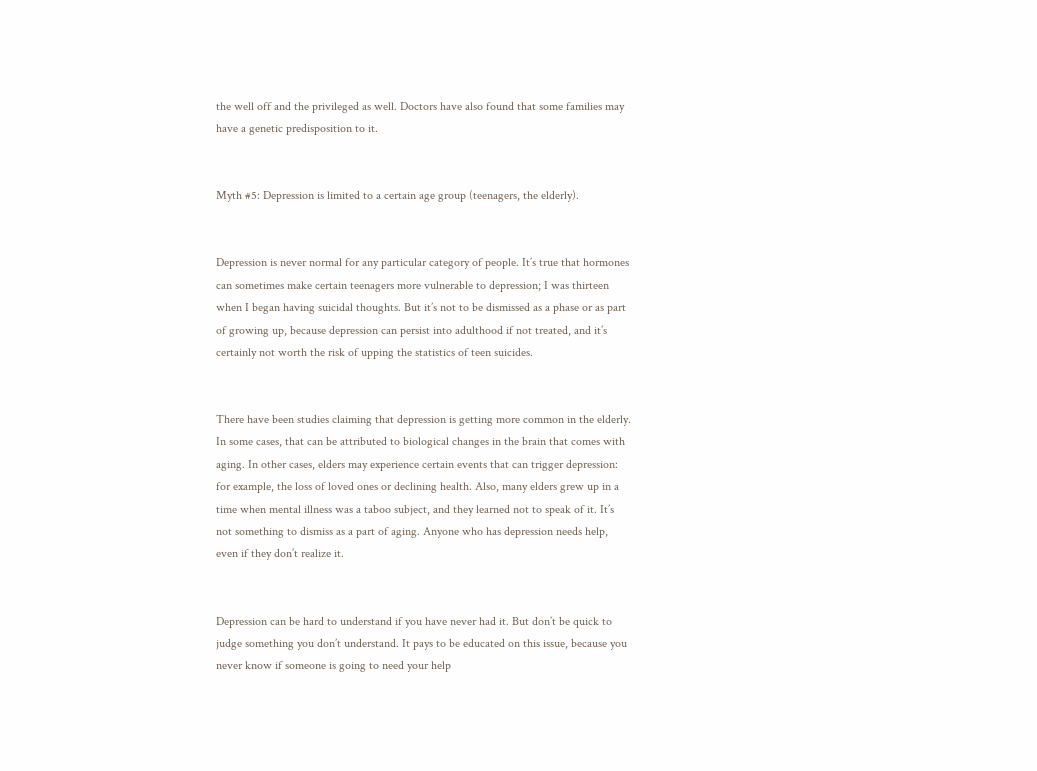the well off and the privileged as well. Doctors have also found that some families may have a genetic predisposition to it.


Myth #5: Depression is limited to a certain age group (teenagers, the elderly).


Depression is never normal for any particular category of people. It’s true that hormones can sometimes make certain teenagers more vulnerable to depression; I was thirteen when I began having suicidal thoughts. But it’s not to be dismissed as a phase or as part of growing up, because depression can persist into adulthood if not treated, and it’s certainly not worth the risk of upping the statistics of teen suicides.


There have been studies claiming that depression is getting more common in the elderly. In some cases, that can be attributed to biological changes in the brain that comes with aging. In other cases, elders may experience certain events that can trigger depression: for example, the loss of loved ones or declining health. Also, many elders grew up in a time when mental illness was a taboo subject, and they learned not to speak of it. It’s not something to dismiss as a part of aging. Anyone who has depression needs help, even if they don’t realize it.


Depression can be hard to understand if you have never had it. But don’t be quick to judge something you don’t understand. It pays to be educated on this issue, because you never know if someone is going to need your help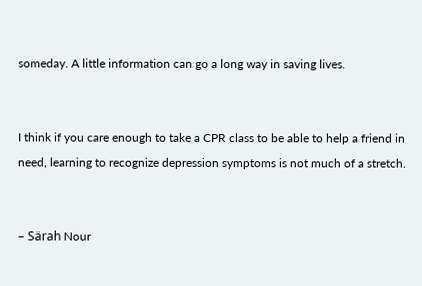someday. A little information can go a long way in saving lives.


I think if you care enough to take a CPR class to be able to help a friend in need, learning to recognize depression symptoms is not much of a stretch.


– Särah Nour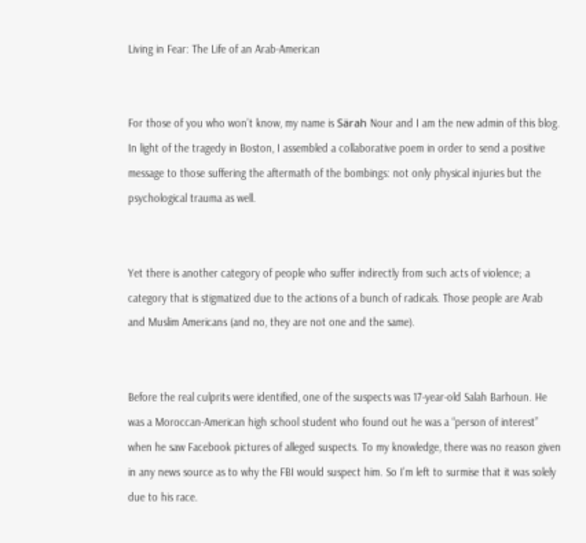Living in Fear: The Life of an Arab-American


For those of you who won’t know, my name is Särah Nour and I am the new admin of this blog. In light of the tragedy in Boston, I assembled a collaborative poem in order to send a positive message to those suffering the aftermath of the bombings: not only physical injuries but the psychological trauma as well.


Yet there is another category of people who suffer indirectly from such acts of violence; a category that is stigmatized due to the actions of a bunch of radicals. Those people are Arab and Muslim Americans (and no, they are not one and the same).


Before the real culprits were identified, one of the suspects was 17-year-old Salah Barhoun. He was a Moroccan-American high school student who found out he was a “person of interest” when he saw Facebook pictures of alleged suspects. To my knowledge, there was no reason given in any news source as to why the FBI would suspect him. So I’m left to surmise that it was solely due to his race.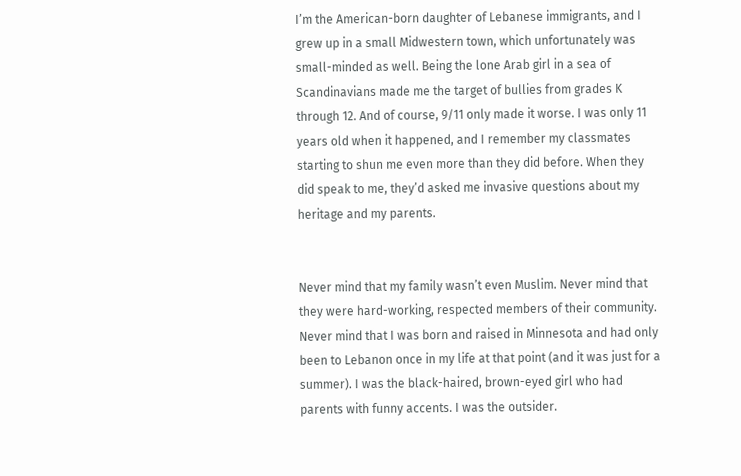I’m the American-born daughter of Lebanese immigrants, and I grew up in a small Midwestern town, which unfortunately was small-minded as well. Being the lone Arab girl in a sea of Scandinavians made me the target of bullies from grades K through 12. And of course, 9/11 only made it worse. I was only 11 years old when it happened, and I remember my classmates starting to shun me even more than they did before. When they did speak to me, they’d asked me invasive questions about my heritage and my parents.


Never mind that my family wasn’t even Muslim. Never mind that they were hard-working, respected members of their community. Never mind that I was born and raised in Minnesota and had only been to Lebanon once in my life at that point (and it was just for a summer). I was the black-haired, brown-eyed girl who had parents with funny accents. I was the outsider.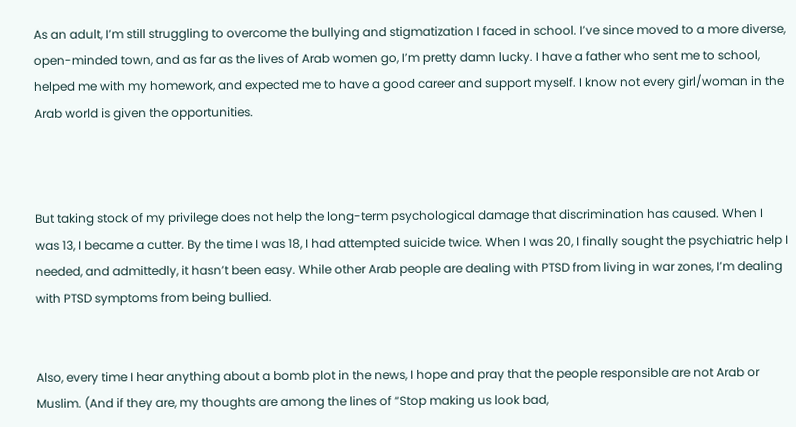As an adult, I’m still struggling to overcome the bullying and stigmatization I faced in school. I’ve since moved to a more diverse, open-minded town, and as far as the lives of Arab women go, I’m pretty damn lucky. I have a father who sent me to school, helped me with my homework, and expected me to have a good career and support myself. I know not every girl/woman in the Arab world is given the opportunities.



But taking stock of my privilege does not help the long-term psychological damage that discrimination has caused. When I was 13, I became a cutter. By the time I was 18, I had attempted suicide twice. When I was 20, I finally sought the psychiatric help I needed, and admittedly, it hasn’t been easy. While other Arab people are dealing with PTSD from living in war zones, I’m dealing with PTSD symptoms from being bullied.


Also, every time I hear anything about a bomb plot in the news, I hope and pray that the people responsible are not Arab or Muslim. (And if they are, my thoughts are among the lines of “Stop making us look bad,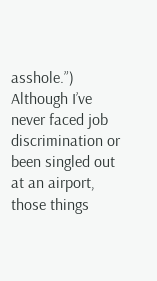asshole.”) Although I’ve never faced job discrimination or been singled out at an airport, those things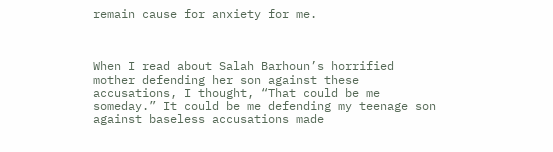remain cause for anxiety for me.



When I read about Salah Barhoun’s horrified mother defending her son against these accusations, I thought, “That could be me someday.” It could be me defending my teenage son against baseless accusations made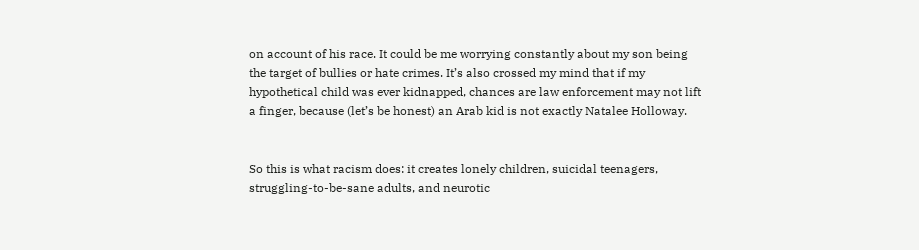on account of his race. It could be me worrying constantly about my son being the target of bullies or hate crimes. It’s also crossed my mind that if my hypothetical child was ever kidnapped, chances are law enforcement may not lift a finger, because (let’s be honest) an Arab kid is not exactly Natalee Holloway.


So this is what racism does: it creates lonely children, suicidal teenagers, struggling-to-be-sane adults, and neurotic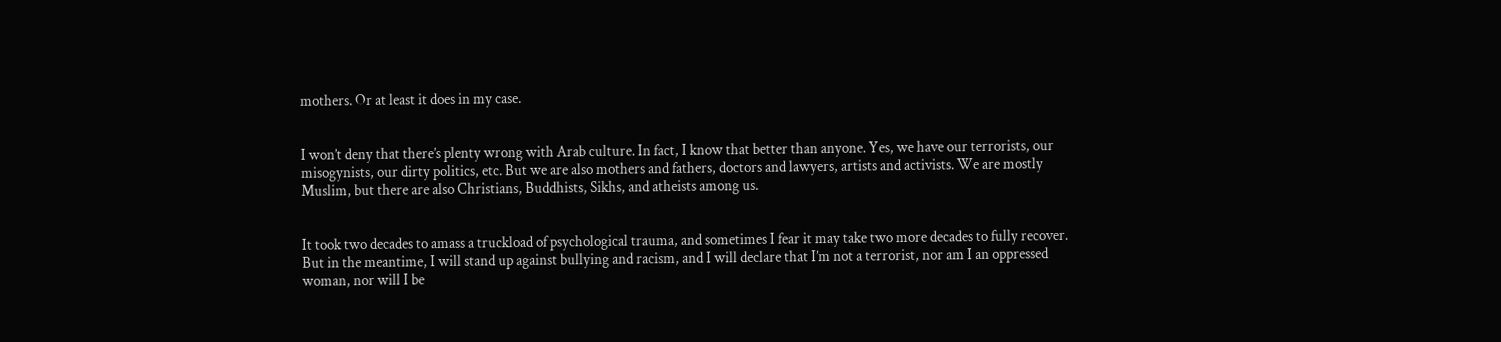mothers. Or at least it does in my case.


I won’t deny that there’s plenty wrong with Arab culture. In fact, I know that better than anyone. Yes, we have our terrorists, our misogynists, our dirty politics, etc. But we are also mothers and fathers, doctors and lawyers, artists and activists. We are mostly Muslim, but there are also Christians, Buddhists, Sikhs, and atheists among us.


It took two decades to amass a truckload of psychological trauma, and sometimes I fear it may take two more decades to fully recover. But in the meantime, I will stand up against bullying and racism, and I will declare that I’m not a terrorist, nor am I an oppressed woman, nor will I be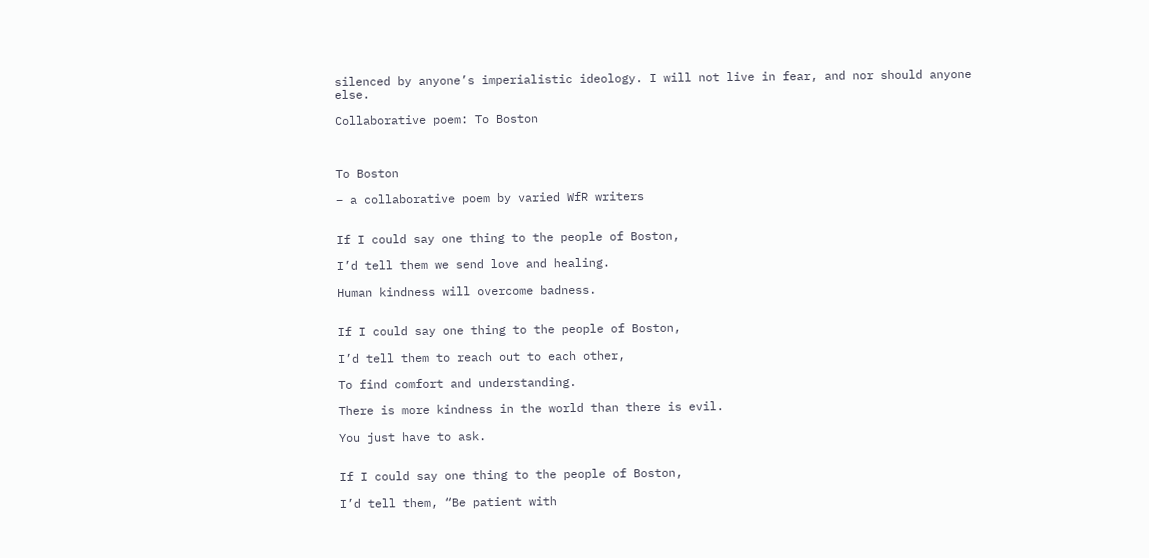silenced by anyone’s imperialistic ideology. I will not live in fear, and nor should anyone else.

Collaborative poem: To Boston



To Boston

– a collaborative poem by varied WfR writers


If I could say one thing to the people of Boston,

I’d tell them we send love and healing.

Human kindness will overcome badness.


If I could say one thing to the people of Boston,

I’d tell them to reach out to each other,

To find comfort and understanding.

There is more kindness in the world than there is evil.

You just have to ask.


If I could say one thing to the people of Boston,

I’d tell them, “Be patient with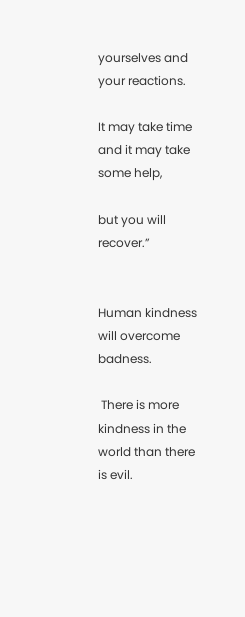yourselves and your reactions.

It may take time and it may take some help,

but you will recover.”


Human kindness will overcome badness.

 There is more kindness in the world than there is evil.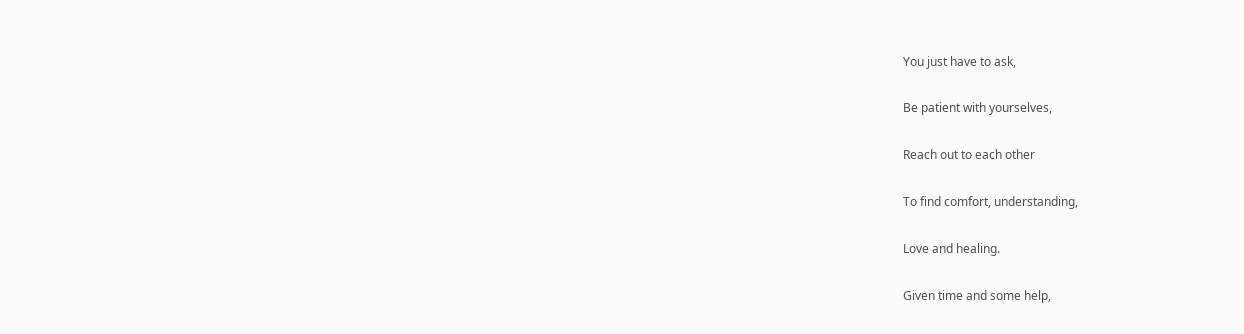You just have to ask,

Be patient with yourselves,

Reach out to each other

To find comfort, understanding,

Love and healing.

Given time and some help,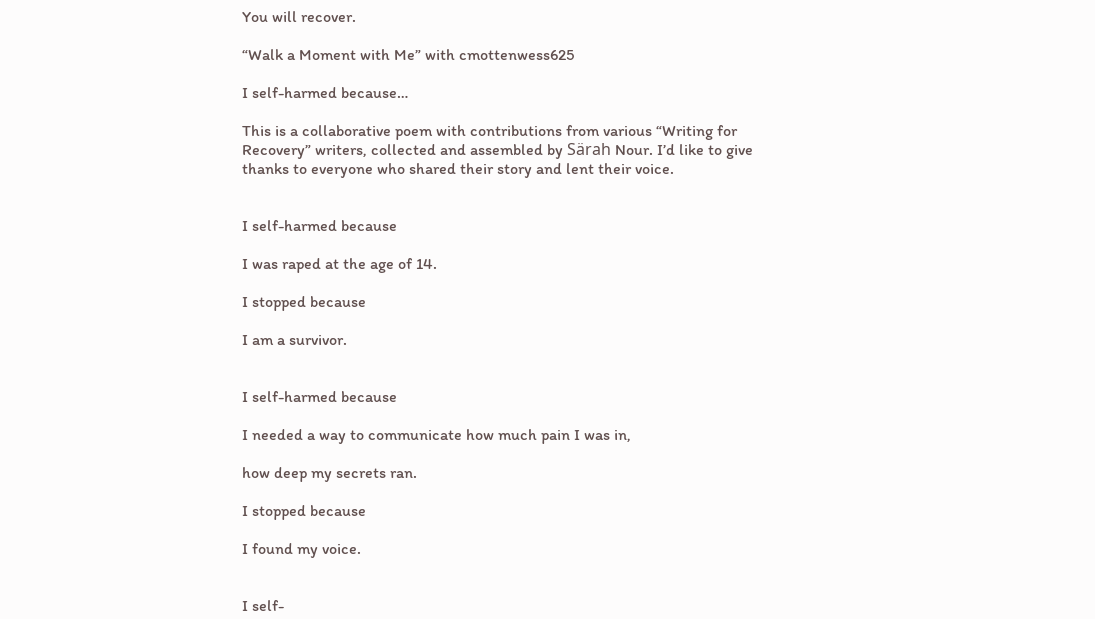You will recover.

“Walk a Moment with Me” with cmottenwess625

I self-harmed because…

This is a collaborative poem with contributions from various “Writing for Recovery” writers, collected and assembled by Särah Nour. I’d like to give thanks to everyone who shared their story and lent their voice.


I self-harmed because

I was raped at the age of 14.

I stopped because

I am a survivor.


I self-harmed because

I needed a way to communicate how much pain I was in,

how deep my secrets ran.

I stopped because

I found my voice.


I self-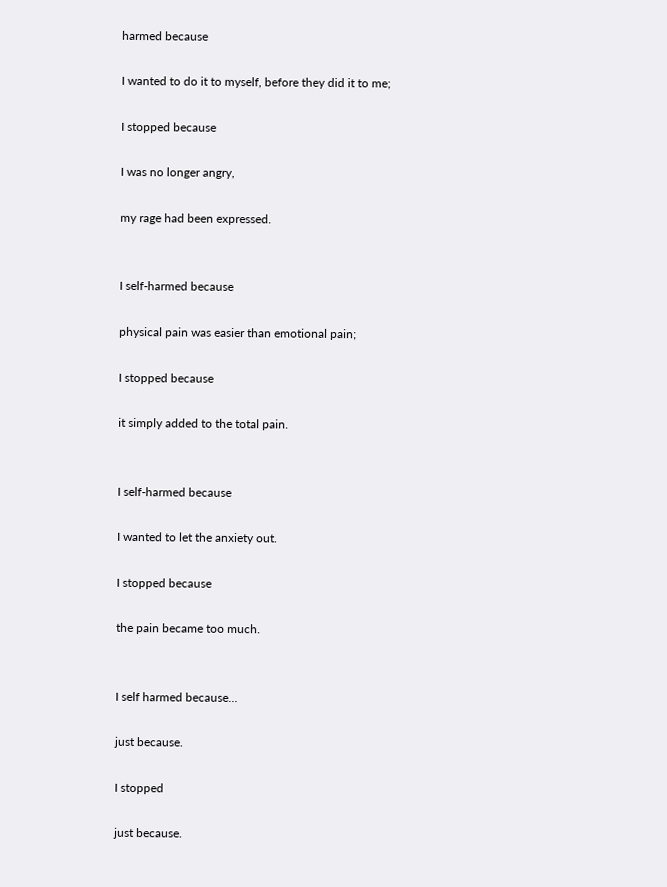harmed because

I wanted to do it to myself, before they did it to me;

I stopped because

I was no longer angry,

my rage had been expressed.


I self-harmed because

physical pain was easier than emotional pain;

I stopped because

it simply added to the total pain.


I self-harmed because

I wanted to let the anxiety out.

I stopped because

the pain became too much.


I self harmed because…

just because.

I stopped

just because.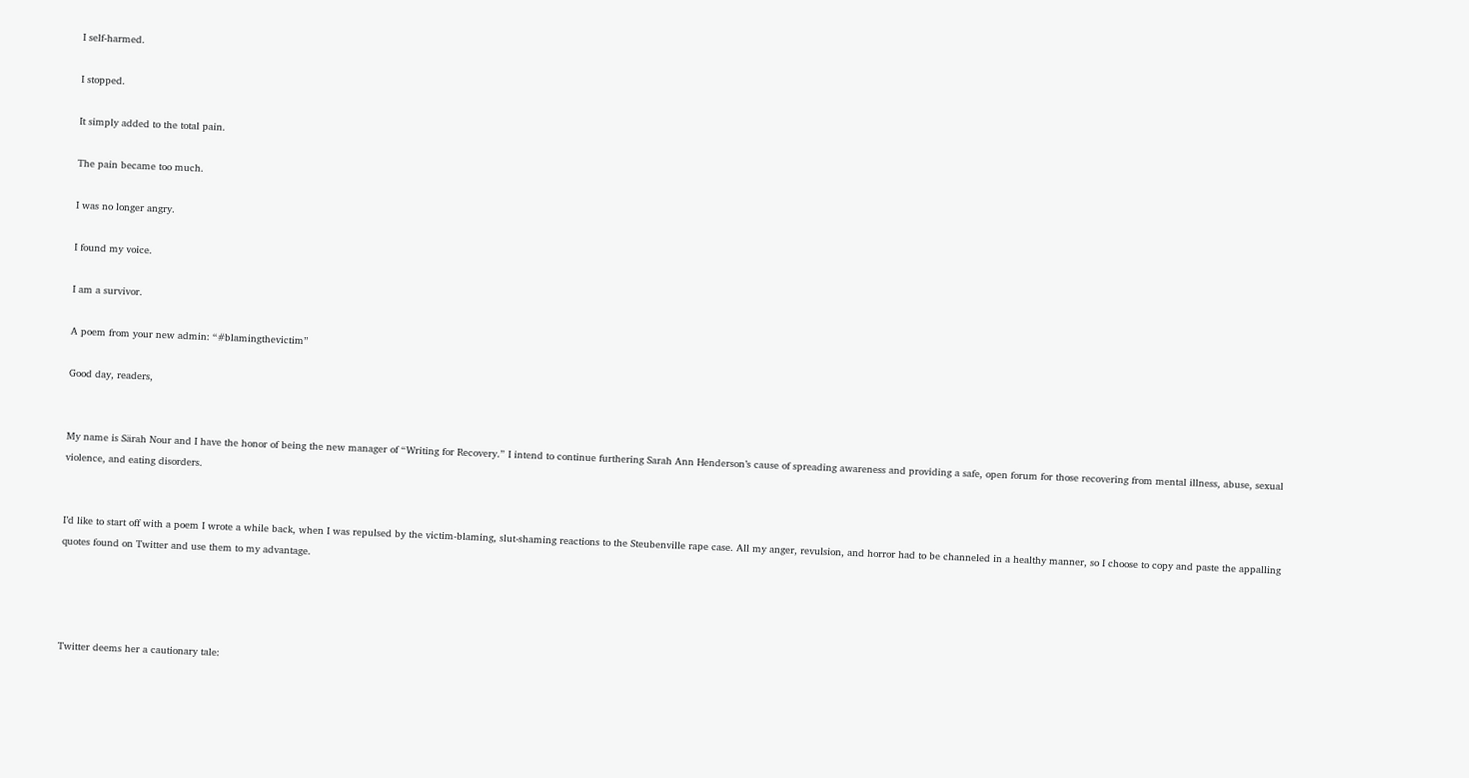I self-harmed.

I stopped.

It simply added to the total pain.

The pain became too much.

I was no longer angry.

I found my voice.

I am a survivor.

A poem from your new admin: “#blamingthevictim”

Good day, readers,


My name is Särah Nour and I have the honor of being the new manager of “Writing for Recovery.” I intend to continue furthering Sarah Ann Henderson’s cause of spreading awareness and providing a safe, open forum for those recovering from mental illness, abuse, sexual violence, and eating disorders.


I’d like to start off with a poem I wrote a while back, when I was repulsed by the victim-blaming, slut-shaming reactions to the Steubenville rape case. All my anger, revulsion, and horror had to be channeled in a healthy manner, so I choose to copy and paste the appalling quotes found on Twitter and use them to my advantage.




Twitter deems her a cautionary tale: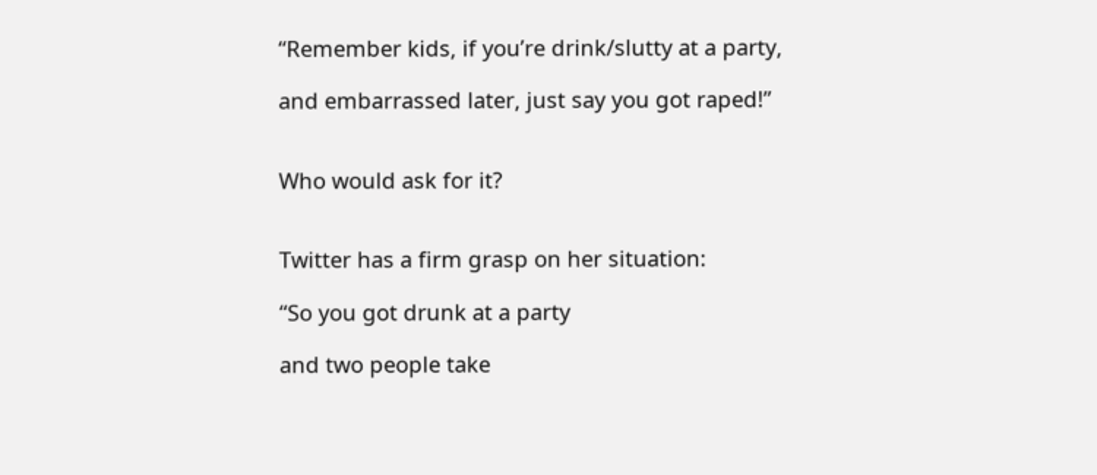“Remember kids, if you’re drink/slutty at a party,

and embarrassed later, just say you got raped!”


Who would ask for it?


Twitter has a firm grasp on her situation:

“So you got drunk at a party

and two people take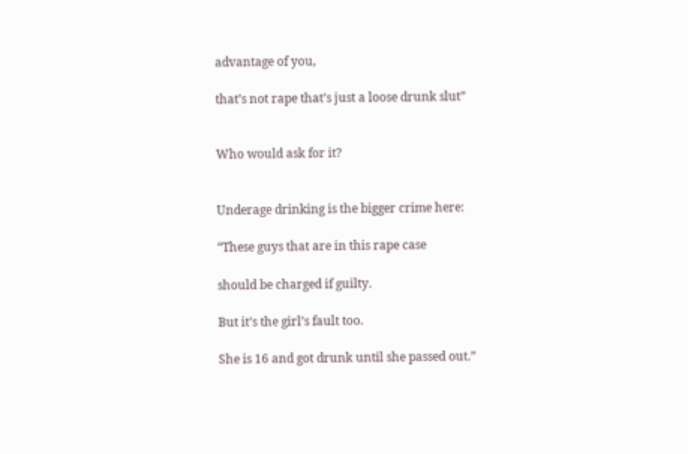advantage of you,

that’s not rape that’s just a loose drunk slut”


Who would ask for it?


Underage drinking is the bigger crime here:

“These guys that are in this rape case

should be charged if guilty.

But it’s the girl’s fault too.

She is 16 and got drunk until she passed out.”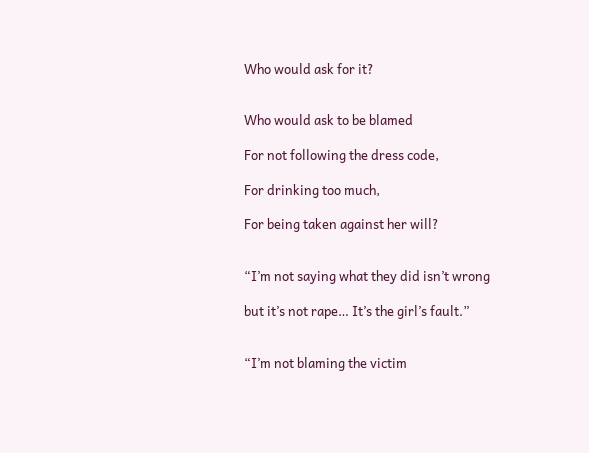Who would ask for it?


Who would ask to be blamed

For not following the dress code,

For drinking too much,

For being taken against her will?


“I’m not saying what they did isn’t wrong

but it’s not rape… It’s the girl’s fault.”


“I’m not blaming the victim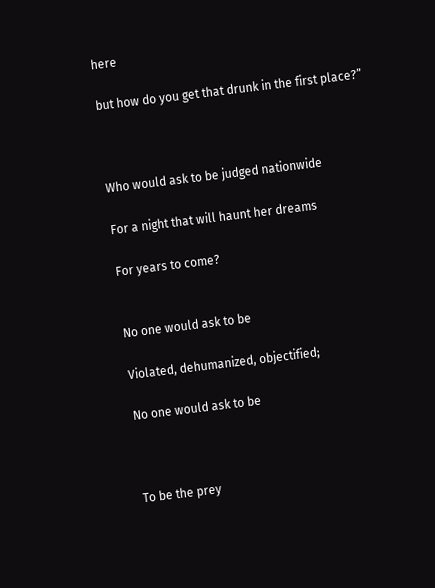here

but how do you get that drunk in the first place?”



Who would ask to be judged nationwide

For a night that will haunt her dreams

For years to come?


No one would ask to be

Violated, dehumanized, objectified;

No one would ask to be



To be the prey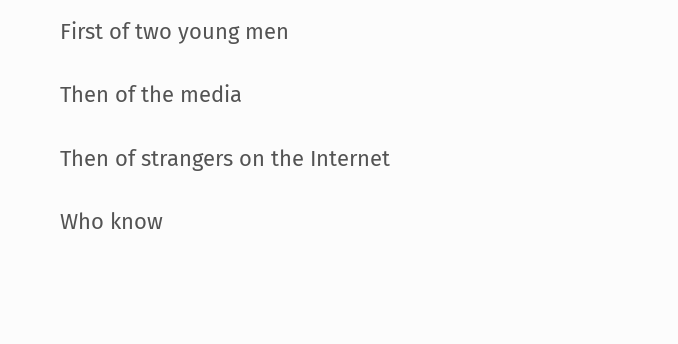First of two young men

Then of the media

Then of strangers on the Internet

Who know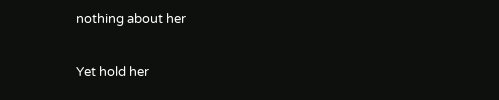nothing about her

Yet hold her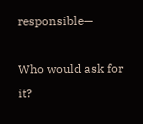responsible—

Who would ask for it?